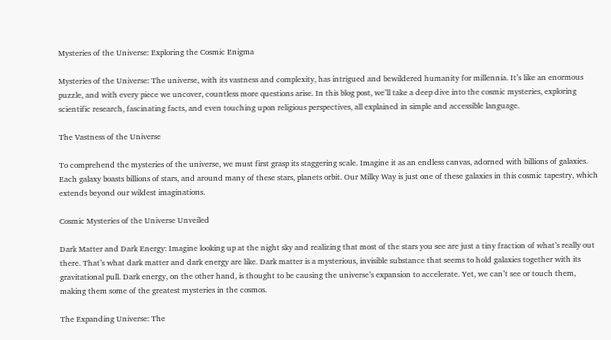Mysteries of the Universe: Exploring the Cosmic Enigma

Mysteries of the Universe: The universe, with its vastness and complexity, has intrigued and bewildered humanity for millennia. It’s like an enormous puzzle, and with every piece we uncover, countless more questions arise. In this blog post, we’ll take a deep dive into the cosmic mysteries, exploring scientific research, fascinating facts, and even touching upon religious perspectives, all explained in simple and accessible language.

The Vastness of the Universe

To comprehend the mysteries of the universe, we must first grasp its staggering scale. Imagine it as an endless canvas, adorned with billions of galaxies. Each galaxy boasts billions of stars, and around many of these stars, planets orbit. Our Milky Way is just one of these galaxies in this cosmic tapestry, which extends beyond our wildest imaginations.

Cosmic Mysteries of the Universe Unveiled

Dark Matter and Dark Energy: Imagine looking up at the night sky and realizing that most of the stars you see are just a tiny fraction of what’s really out there. That’s what dark matter and dark energy are like. Dark matter is a mysterious, invisible substance that seems to hold galaxies together with its gravitational pull. Dark energy, on the other hand, is thought to be causing the universe’s expansion to accelerate. Yet, we can’t see or touch them, making them some of the greatest mysteries in the cosmos.

The Expanding Universe: The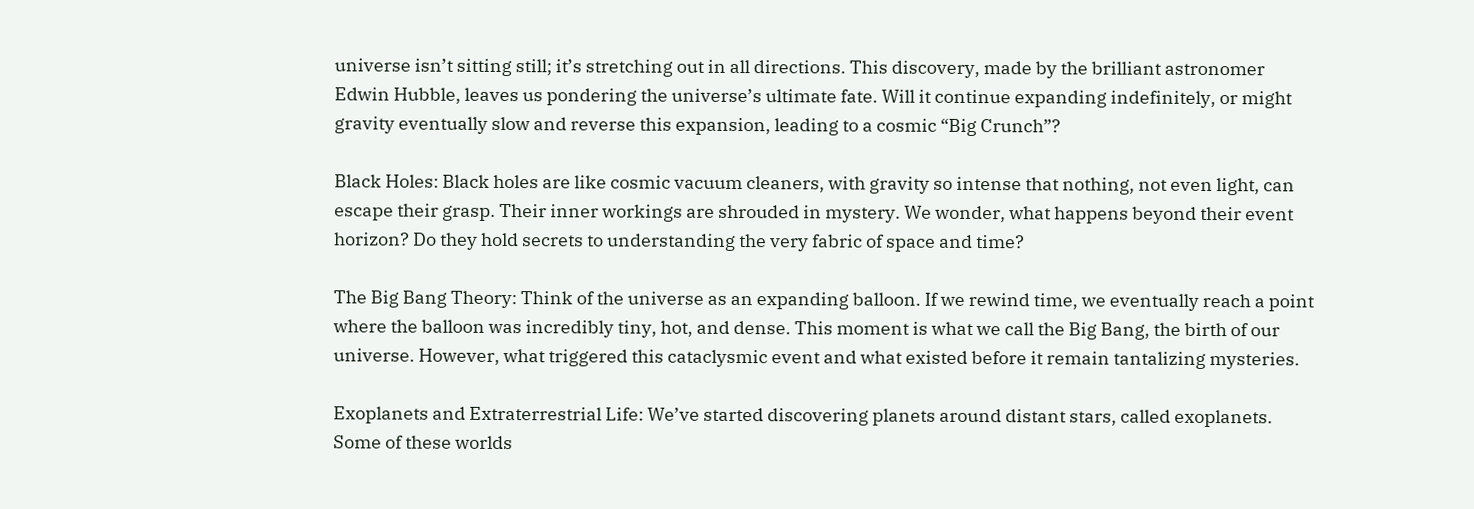universe isn’t sitting still; it’s stretching out in all directions. This discovery, made by the brilliant astronomer Edwin Hubble, leaves us pondering the universe’s ultimate fate. Will it continue expanding indefinitely, or might gravity eventually slow and reverse this expansion, leading to a cosmic “Big Crunch”?

Black Holes: Black holes are like cosmic vacuum cleaners, with gravity so intense that nothing, not even light, can escape their grasp. Their inner workings are shrouded in mystery. We wonder, what happens beyond their event horizon? Do they hold secrets to understanding the very fabric of space and time?

The Big Bang Theory: Think of the universe as an expanding balloon. If we rewind time, we eventually reach a point where the balloon was incredibly tiny, hot, and dense. This moment is what we call the Big Bang, the birth of our universe. However, what triggered this cataclysmic event and what existed before it remain tantalizing mysteries.

Exoplanets and Extraterrestrial Life: We’ve started discovering planets around distant stars, called exoplanets. Some of these worlds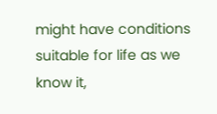might have conditions suitable for life as we know it,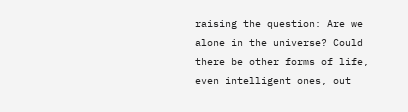raising the question: Are we alone in the universe? Could there be other forms of life, even intelligent ones, out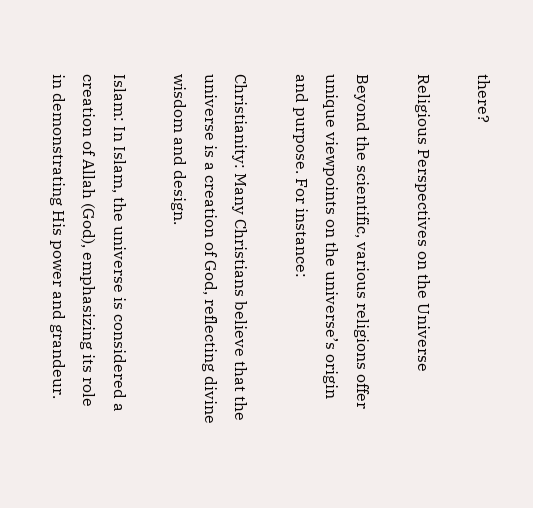there?

Religious Perspectives on the Universe

Beyond the scientific, various religions offer unique viewpoints on the universe’s origin and purpose. For instance:

Christianity: Many Christians believe that the universe is a creation of God, reflecting divine wisdom and design.

Islam: In Islam, the universe is considered a creation of Allah (God), emphasizing its role in demonstrating His power and grandeur.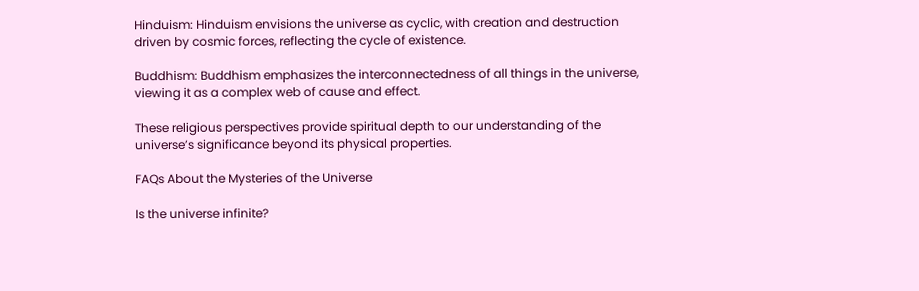Hinduism: Hinduism envisions the universe as cyclic, with creation and destruction driven by cosmic forces, reflecting the cycle of existence.

Buddhism: Buddhism emphasizes the interconnectedness of all things in the universe, viewing it as a complex web of cause and effect.

These religious perspectives provide spiritual depth to our understanding of the universe’s significance beyond its physical properties.

FAQs About the Mysteries of the Universe

Is the universe infinite?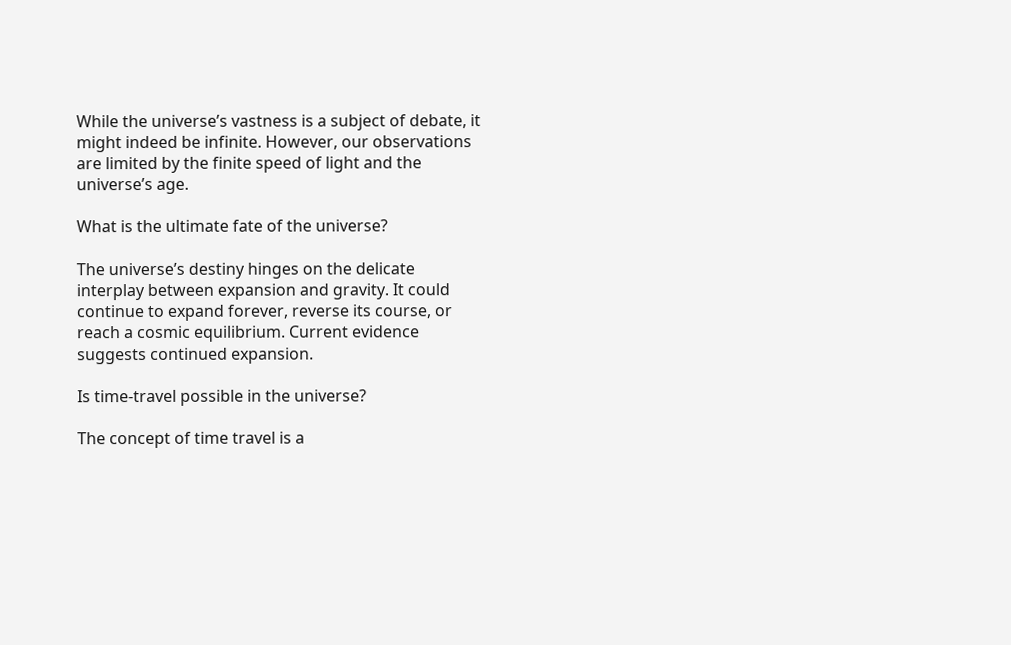While the universe’s vastness is a subject of debate, it might indeed be infinite. However, our observations are limited by the finite speed of light and the universe’s age.

What is the ultimate fate of the universe?

The universe’s destiny hinges on the delicate interplay between expansion and gravity. It could continue to expand forever, reverse its course, or reach a cosmic equilibrium. Current evidence suggests continued expansion.

Is time-travel possible in the universe?

The concept of time travel is a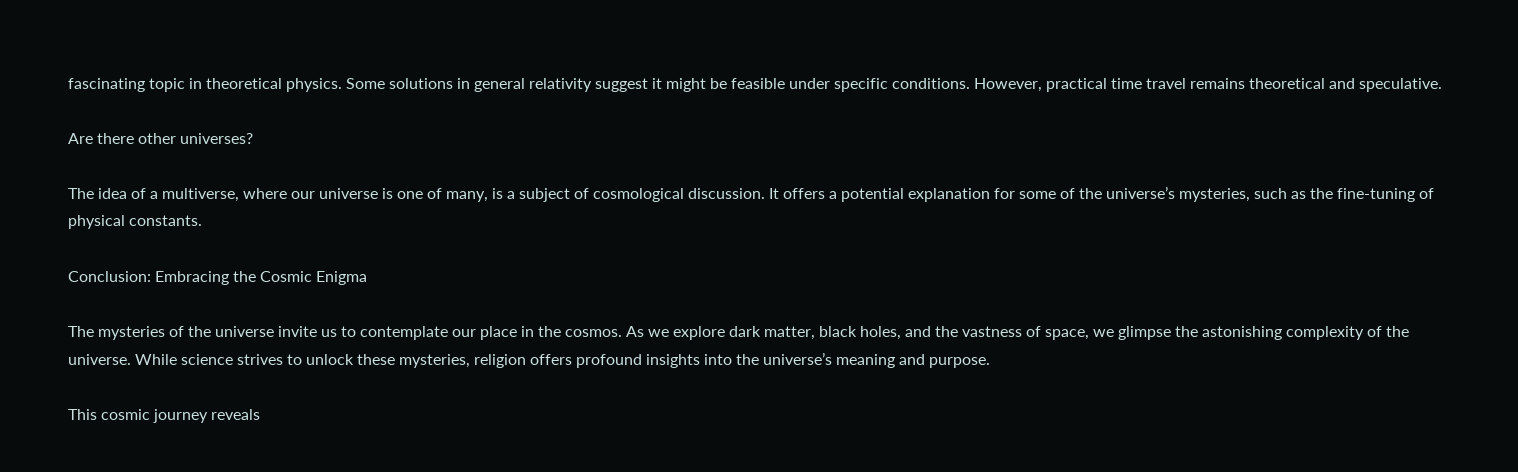fascinating topic in theoretical physics. Some solutions in general relativity suggest it might be feasible under specific conditions. However, practical time travel remains theoretical and speculative.

Are there other universes?

The idea of a multiverse, where our universe is one of many, is a subject of cosmological discussion. It offers a potential explanation for some of the universe’s mysteries, such as the fine-tuning of physical constants.

Conclusion: Embracing the Cosmic Enigma

The mysteries of the universe invite us to contemplate our place in the cosmos. As we explore dark matter, black holes, and the vastness of space, we glimpse the astonishing complexity of the universe. While science strives to unlock these mysteries, religion offers profound insights into the universe’s meaning and purpose.

This cosmic journey reveals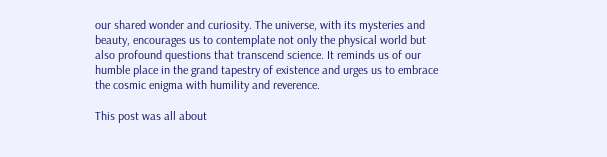our shared wonder and curiosity. The universe, with its mysteries and beauty, encourages us to contemplate not only the physical world but also profound questions that transcend science. It reminds us of our humble place in the grand tapestry of existence and urges us to embrace the cosmic enigma with humility and reverence.

This post was all about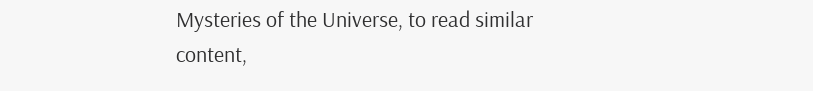Mysteries of the Universe, to read similar content,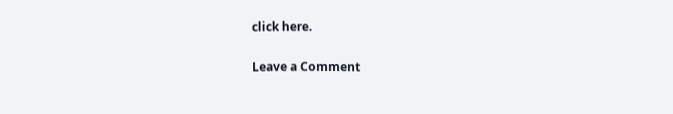click here.

Leave a Comment